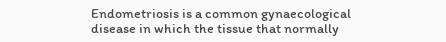Endometriosis is a common gynaecological disease in which the tissue that normally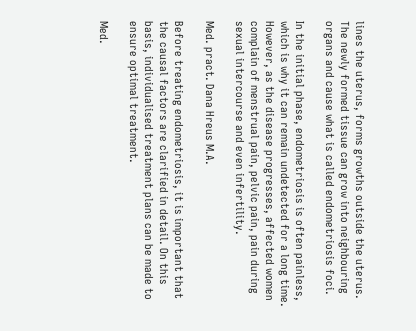lines the uterus, forms growths outside the uterus. The newly formed tissue can grow into neighbouring organs and cause what is called endometriosis foci.

In the initial phase, endometriosis is often painless, which is why it can remain undetected for a long time. However, as the disease progresses, affected women complain of menstrual pain, pelvic pain, pain during sexual intercourse and even infertility.

Med. pract. Dana Hreus M.A.

Before treating endometriosis, it is important that the causal factors are clarified in detail. On this basis, individualised treatment plans can be made to ensure optimal treatment.

Med.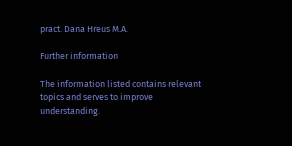pract. Dana Hreus M.A.

Further information

The information listed contains relevant topics and serves to improve understanding.